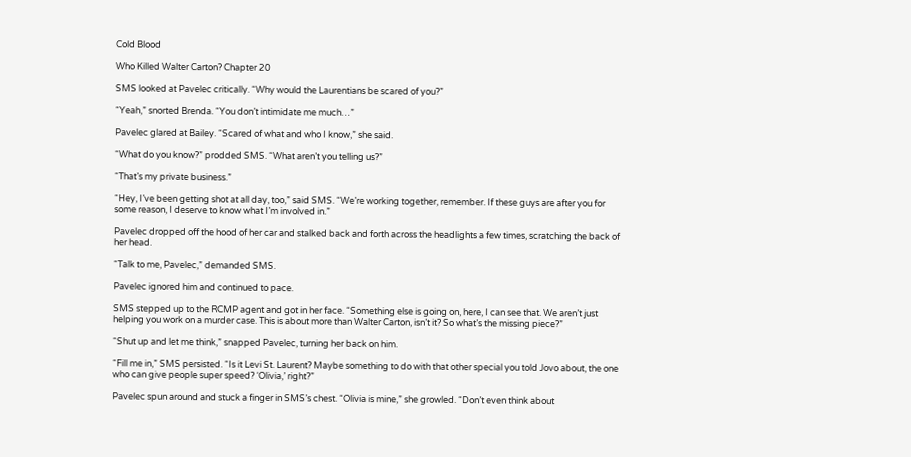Cold Blood

Who Killed Walter Carton? Chapter 20

SMS looked at Pavelec critically. “Why would the Laurentians be scared of you?”

“Yeah,” snorted Brenda. “You don’t intimidate me much…”

Pavelec glared at Bailey. “Scared of what and who I know,” she said.

“What do you know?” prodded SMS. “What aren’t you telling us?”

“That’s my private business.”

“Hey, I’ve been getting shot at all day, too,” said SMS. “We’re working together, remember. If these guys are after you for some reason, I deserve to know what I’m involved in.”

Pavelec dropped off the hood of her car and stalked back and forth across the headlights a few times, scratching the back of her head.

“Talk to me, Pavelec,” demanded SMS.

Pavelec ignored him and continued to pace.

SMS stepped up to the RCMP agent and got in her face. “Something else is going on, here, I can see that. We aren’t just helping you work on a murder case. This is about more than Walter Carton, isn’t it? So what’s the missing piece?”

“Shut up and let me think,” snapped Pavelec, turning her back on him.

“Fill me in,” SMS persisted. “Is it Levi St. Laurent? Maybe something to do with that other special you told Jovo about, the one who can give people super speed? ‘Olivia,’ right?”

Pavelec spun around and stuck a finger in SMS’s chest. “Olivia is mine,” she growled. “Don’t even think about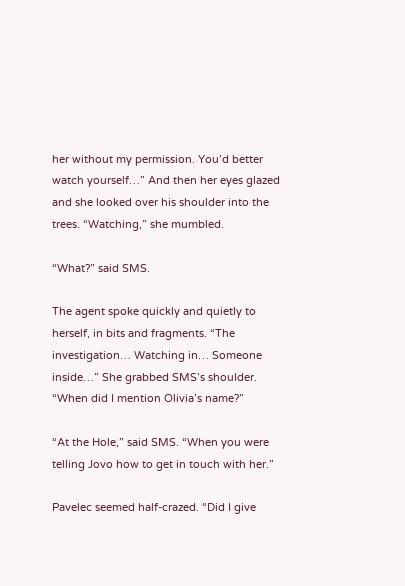her without my permission. You’d better watch yourself…” And then her eyes glazed and she looked over his shoulder into the trees. “Watching,” she mumbled.

“What?” said SMS.

The agent spoke quickly and quietly to herself, in bits and fragments. “The investigation… Watching in… Someone inside…” She grabbed SMS’s shoulder. “When did I mention Olivia’s name?”

“At the Hole,” said SMS. “When you were telling Jovo how to get in touch with her.”

Pavelec seemed half-crazed. “Did I give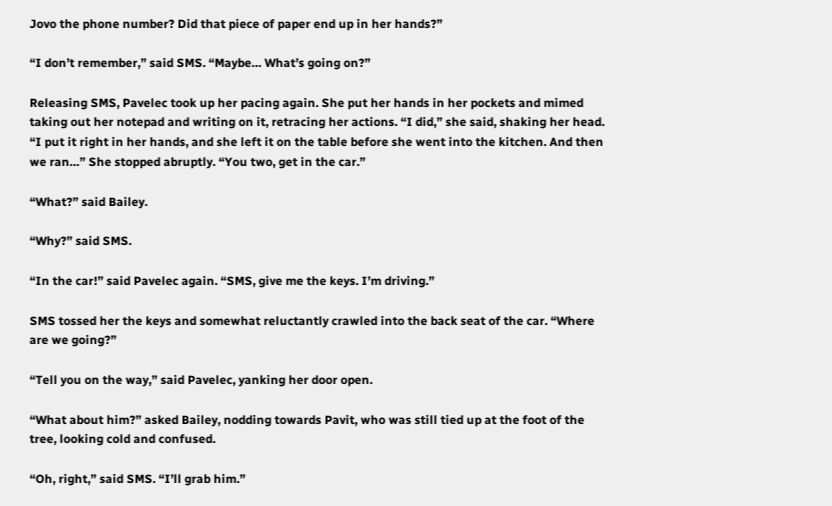Jovo the phone number? Did that piece of paper end up in her hands?”

“I don’t remember,” said SMS. “Maybe… What’s going on?”

Releasing SMS, Pavelec took up her pacing again. She put her hands in her pockets and mimed taking out her notepad and writing on it, retracing her actions. “I did,” she said, shaking her head. “I put it right in her hands, and she left it on the table before she went into the kitchen. And then we ran…” She stopped abruptly. “You two, get in the car.”

“What?” said Bailey.

“Why?” said SMS.

“In the car!” said Pavelec again. “SMS, give me the keys. I’m driving.”

SMS tossed her the keys and somewhat reluctantly crawled into the back seat of the car. “Where are we going?”

“Tell you on the way,” said Pavelec, yanking her door open.

“What about him?” asked Bailey, nodding towards Pavit, who was still tied up at the foot of the tree, looking cold and confused.

“Oh, right,” said SMS. “I’ll grab him.”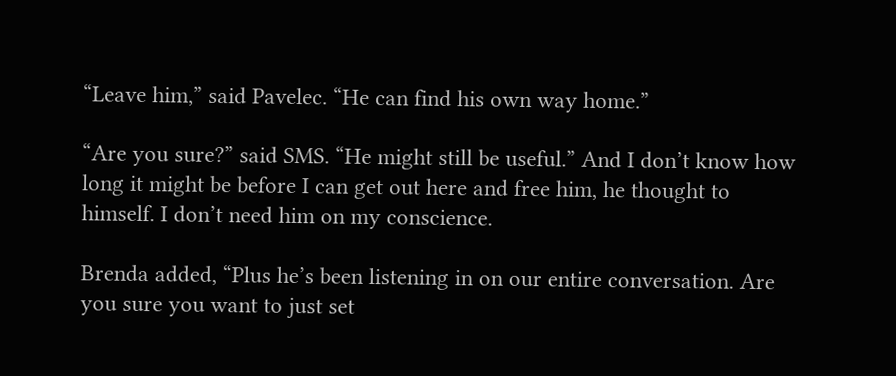“Leave him,” said Pavelec. “He can find his own way home.”

“Are you sure?” said SMS. “He might still be useful.” And I don’t know how long it might be before I can get out here and free him, he thought to himself. I don’t need him on my conscience.

Brenda added, “Plus he’s been listening in on our entire conversation. Are you sure you want to just set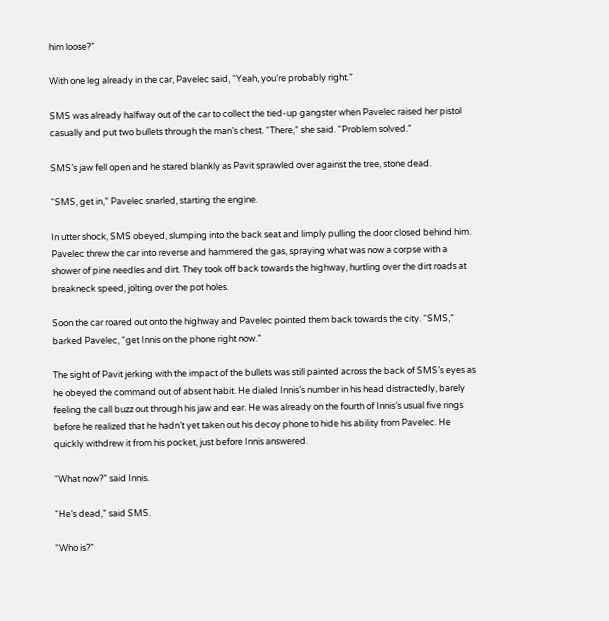him loose?”

With one leg already in the car, Pavelec said, “Yeah, you’re probably right.”

SMS was already halfway out of the car to collect the tied-up gangster when Pavelec raised her pistol casually and put two bullets through the man’s chest. “There,” she said. “Problem solved.”

SMS’s jaw fell open and he stared blankly as Pavit sprawled over against the tree, stone dead.

“SMS, get in,” Pavelec snarled, starting the engine.

In utter shock, SMS obeyed, slumping into the back seat and limply pulling the door closed behind him. Pavelec threw the car into reverse and hammered the gas, spraying what was now a corpse with a shower of pine needles and dirt. They took off back towards the highway, hurtling over the dirt roads at breakneck speed, jolting over the pot holes.

Soon the car roared out onto the highway and Pavelec pointed them back towards the city. “SMS,” barked Pavelec, “get Innis on the phone right now.”

The sight of Pavit jerking with the impact of the bullets was still painted across the back of SMS’s eyes as he obeyed the command out of absent habit. He dialed Innis’s number in his head distractedly, barely feeling the call buzz out through his jaw and ear. He was already on the fourth of Innis’s usual five rings before he realized that he hadn’t yet taken out his decoy phone to hide his ability from Pavelec. He quickly withdrew it from his pocket, just before Innis answered.

“What now?” said Innis.

“He’s dead,” said SMS.

“Who is?”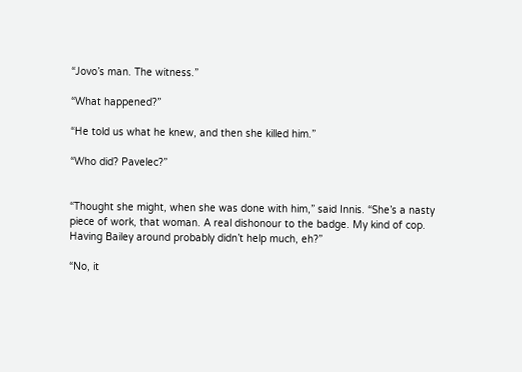“Jovo’s man. The witness.”

“What happened?”

“He told us what he knew, and then she killed him.”

“Who did? Pavelec?”


“Thought she might, when she was done with him,” said Innis. “She’s a nasty piece of work, that woman. A real dishonour to the badge. My kind of cop. Having Bailey around probably didn’t help much, eh?”

“No, it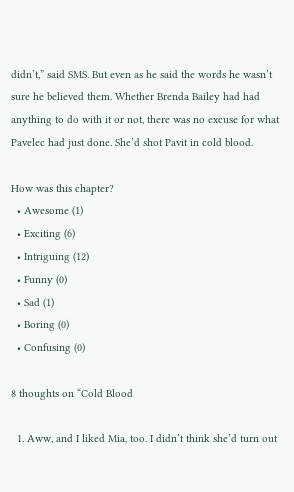didn’t,” said SMS. But even as he said the words he wasn’t sure he believed them. Whether Brenda Bailey had had anything to do with it or not, there was no excuse for what Pavelec had just done. She’d shot Pavit in cold blood.

How was this chapter?
  • Awesome (1)
  • Exciting (6)
  • Intriguing (12)
  • Funny (0)
  • Sad (1)
  • Boring (0)
  • Confusing (0)

8 thoughts on “Cold Blood

  1. Aww, and I liked Mia, too. I didn’t think she’d turn out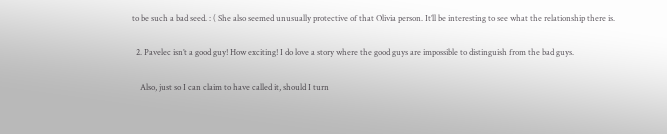to be such a bad seed. : ( She also seemed unusually protective of that Olivia person. It’ll be interesting to see what the relationship there is.

  2. Pavelec isn’t a good guy! How exciting! I do love a story where the good guys are impossible to distinguish from the bad guys.

    Also, just so I can claim to have called it, should I turn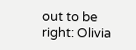out to be right: Olivia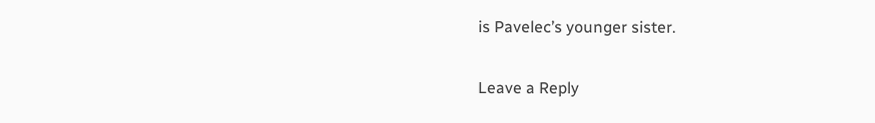is Pavelec’s younger sister.

Leave a Reply